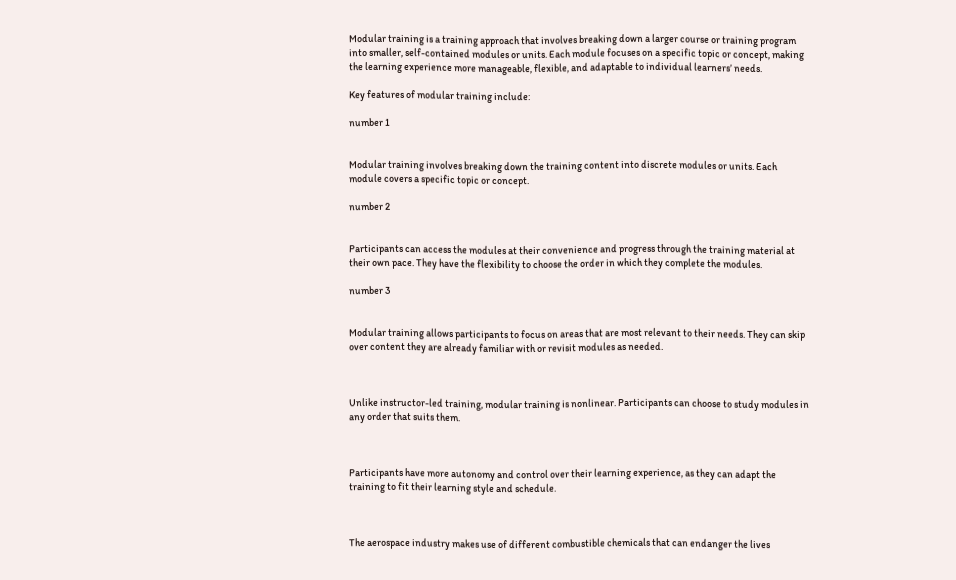Modular training is a training approach that involves breaking down a larger course or training program into smaller, self-contained modules or units. Each module focuses on a specific topic or concept, making the learning experience more manageable, flexible, and adaptable to individual learners’ needs.

Key features of modular training include:

number 1


Modular training involves breaking down the training content into discrete modules or units. Each module covers a specific topic or concept.

number 2


Participants can access the modules at their convenience and progress through the training material at their own pace. They have the flexibility to choose the order in which they complete the modules.

number 3


Modular training allows participants to focus on areas that are most relevant to their needs. They can skip over content they are already familiar with or revisit modules as needed.



Unlike instructor-led training, modular training is nonlinear. Participants can choose to study modules in any order that suits them.



Participants have more autonomy and control over their learning experience, as they can adapt the training to fit their learning style and schedule.



The aerospace industry makes use of different combustible chemicals that can endanger the lives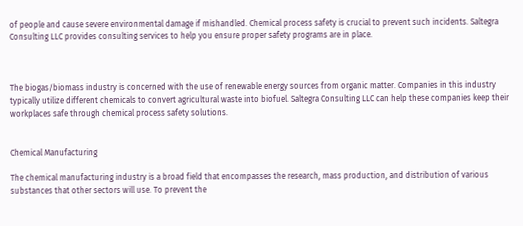of people and cause severe environmental damage if mishandled. Chemical process safety is crucial to prevent such incidents. Saltegra Consulting LLC provides consulting services to help you ensure proper safety programs are in place.



The biogas/biomass industry is concerned with the use of renewable energy sources from organic matter. Companies in this industry typically utilize different chemicals to convert agricultural waste into biofuel. Saltegra Consulting LLC can help these companies keep their workplaces safe through chemical process safety solutions.


Chemical Manufacturing

The chemical manufacturing industry is a broad field that encompasses the research, mass production, and distribution of various substances that other sectors will use. To prevent the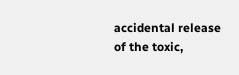accidental release of the toxic,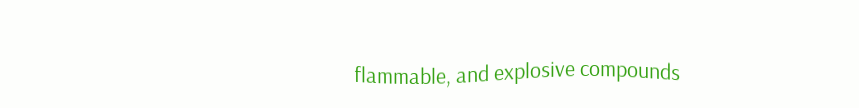flammable, and explosive compounds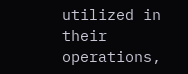utilized in their operations,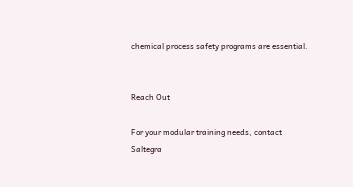chemical process safety programs are essential.


Reach Out

For your modular training needs, contact Saltegra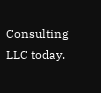Consulting LLC today.